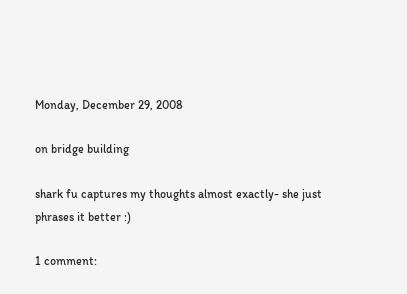Monday, December 29, 2008

on bridge building

shark fu captures my thoughts almost exactly- she just phrases it better :)

1 comment: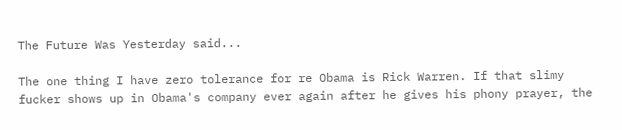The Future Was Yesterday said...

The one thing I have zero tolerance for re Obama is Rick Warren. If that slimy fucker shows up in Obama's company ever again after he gives his phony prayer, the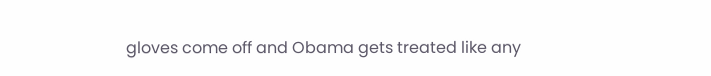gloves come off and Obama gets treated like any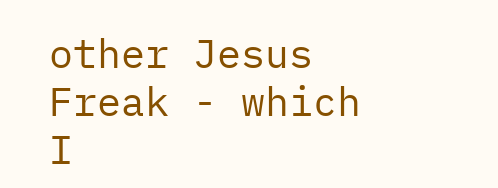other Jesus Freak - which I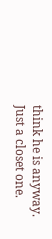think he is anyway. Just a closet one.